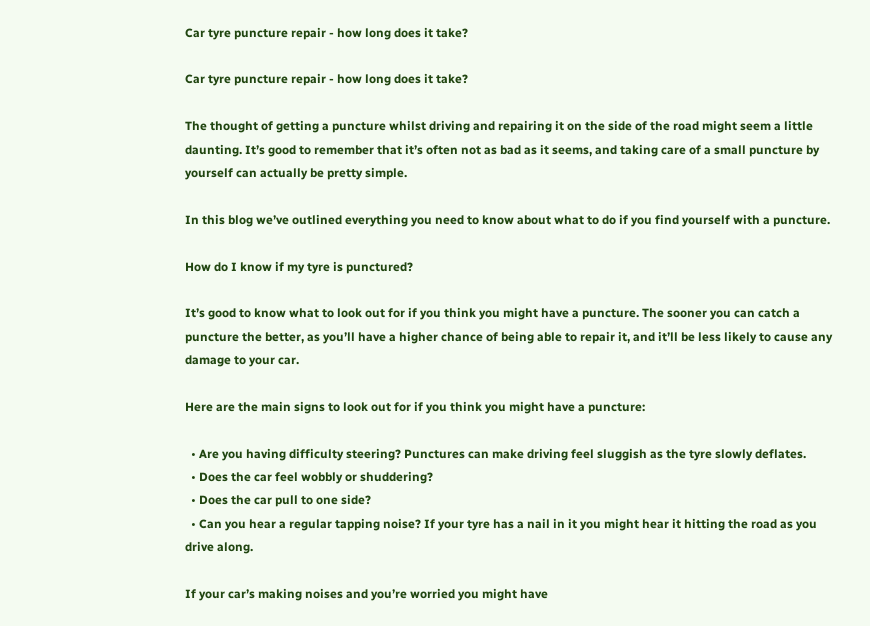Car tyre puncture repair - how long does it take?

Car tyre puncture repair - how long does it take?

The thought of getting a puncture whilst driving and repairing it on the side of the road might seem a little daunting. It’s good to remember that it’s often not as bad as it seems, and taking care of a small puncture by yourself can actually be pretty simple.

In this blog we’ve outlined everything you need to know about what to do if you find yourself with a puncture.

How do I know if my tyre is punctured?

It’s good to know what to look out for if you think you might have a puncture. The sooner you can catch a puncture the better, as you’ll have a higher chance of being able to repair it, and it’ll be less likely to cause any damage to your car.

Here are the main signs to look out for if you think you might have a puncture:

  • Are you having difficulty steering? Punctures can make driving feel sluggish as the tyre slowly deflates.
  • Does the car feel wobbly or shuddering?
  • Does the car pull to one side?
  • Can you hear a regular tapping noise? If your tyre has a nail in it you might hear it hitting the road as you drive along.

If your car’s making noises and you’re worried you might have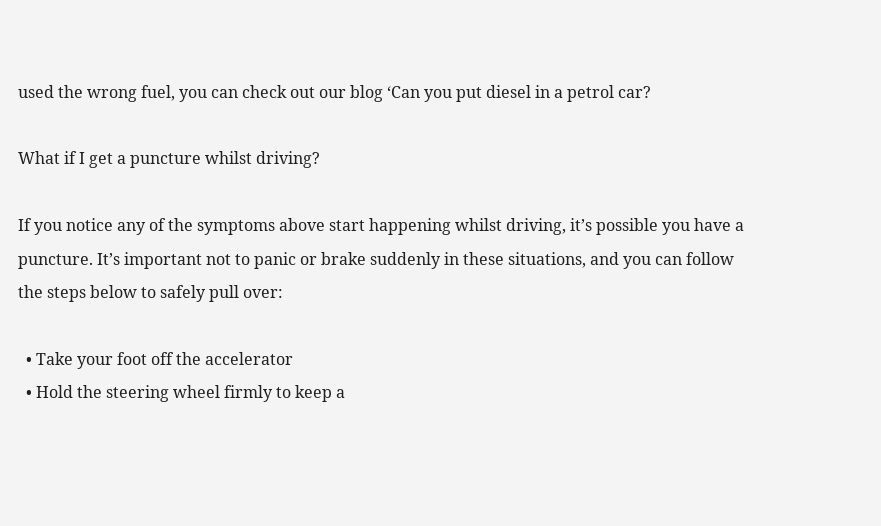used the wrong fuel, you can check out our blog ‘Can you put diesel in a petrol car?

What if I get a puncture whilst driving?

If you notice any of the symptoms above start happening whilst driving, it’s possible you have a puncture. It’s important not to panic or brake suddenly in these situations, and you can follow the steps below to safely pull over:

  • Take your foot off the accelerator
  • Hold the steering wheel firmly to keep a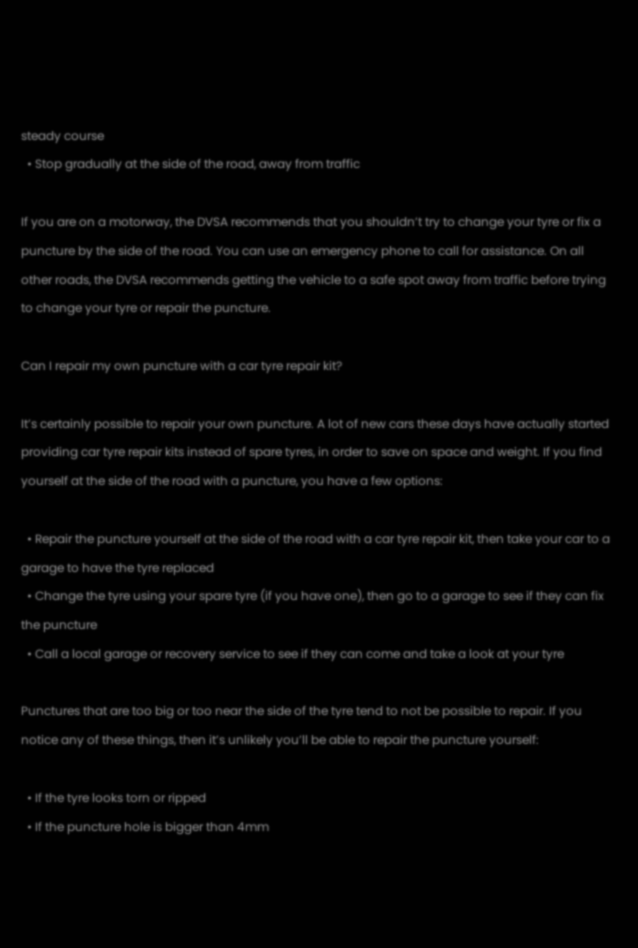steady course
  • Stop gradually at the side of the road, away from traffic

If you are on a motorway, the DVSA recommends that you shouldn’t try to change your tyre or fix a puncture by the side of the road. You can use an emergency phone to call for assistance. On all other roads, the DVSA recommends getting the vehicle to a safe spot away from traffic before trying to change your tyre or repair the puncture.

Can I repair my own puncture with a car tyre repair kit?

It’s certainly possible to repair your own puncture. A lot of new cars these days have actually started providing car tyre repair kits instead of spare tyres, in order to save on space and weight. If you find yourself at the side of the road with a puncture, you have a few options:

  • Repair the puncture yourself at the side of the road with a car tyre repair kit, then take your car to a garage to have the tyre replaced
  • Change the tyre using your spare tyre (if you have one), then go to a garage to see if they can fix the puncture
  • Call a local garage or recovery service to see if they can come and take a look at your tyre

Punctures that are too big or too near the side of the tyre tend to not be possible to repair. If you notice any of these things, then it’s unlikely you’ll be able to repair the puncture yourself:

  • If the tyre looks torn or ripped
  • If the puncture hole is bigger than 4mm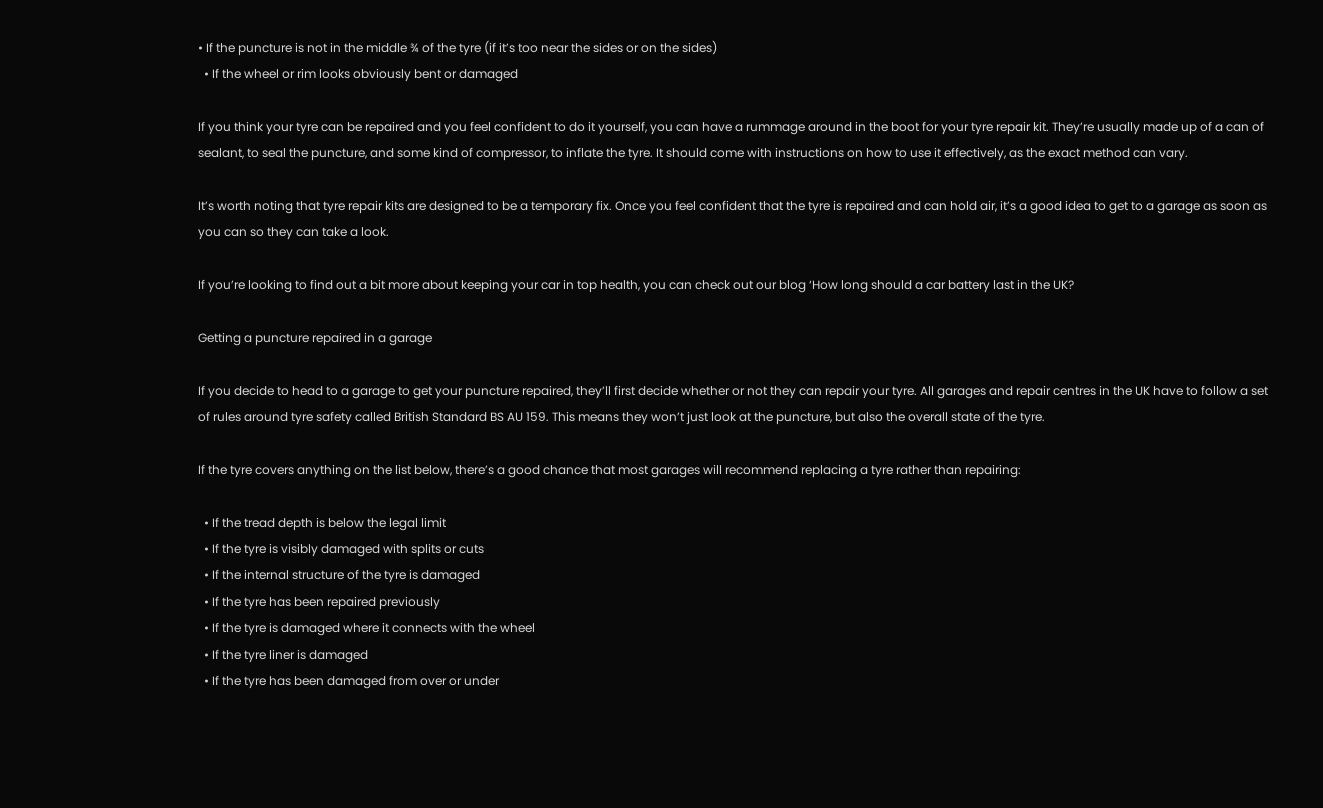• If the puncture is not in the middle ¾ of the tyre (if it’s too near the sides or on the sides)
  • If the wheel or rim looks obviously bent or damaged

If you think your tyre can be repaired and you feel confident to do it yourself, you can have a rummage around in the boot for your tyre repair kit. They’re usually made up of a can of sealant, to seal the puncture, and some kind of compressor, to inflate the tyre. It should come with instructions on how to use it effectively, as the exact method can vary.

It’s worth noting that tyre repair kits are designed to be a temporary fix. Once you feel confident that the tyre is repaired and can hold air, it’s a good idea to get to a garage as soon as you can so they can take a look.

If you’re looking to find out a bit more about keeping your car in top health, you can check out our blog ‘How long should a car battery last in the UK?

Getting a puncture repaired in a garage

If you decide to head to a garage to get your puncture repaired, they’ll first decide whether or not they can repair your tyre. All garages and repair centres in the UK have to follow a set of rules around tyre safety called British Standard BS AU 159. This means they won’t just look at the puncture, but also the overall state of the tyre.

If the tyre covers anything on the list below, there’s a good chance that most garages will recommend replacing a tyre rather than repairing:

  • If the tread depth is below the legal limit
  • If the tyre is visibly damaged with splits or cuts
  • If the internal structure of the tyre is damaged
  • If the tyre has been repaired previously
  • If the tyre is damaged where it connects with the wheel
  • If the tyre liner is damaged
  • If the tyre has been damaged from over or under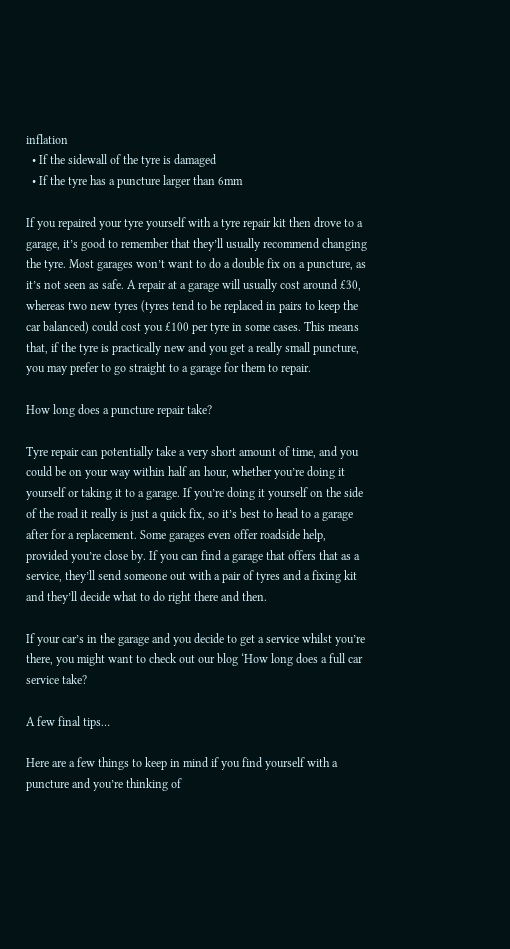inflation
  • If the sidewall of the tyre is damaged
  • If the tyre has a puncture larger than 6mm

If you repaired your tyre yourself with a tyre repair kit then drove to a garage, it’s good to remember that they’ll usually recommend changing the tyre. Most garages won’t want to do a double fix on a puncture, as it’s not seen as safe. A repair at a garage will usually cost around £30, whereas two new tyres (tyres tend to be replaced in pairs to keep the car balanced) could cost you £100 per tyre in some cases. This means that, if the tyre is practically new and you get a really small puncture, you may prefer to go straight to a garage for them to repair.

How long does a puncture repair take?

Tyre repair can potentially take a very short amount of time, and you could be on your way within half an hour, whether you’re doing it yourself or taking it to a garage. If you’re doing it yourself on the side of the road it really is just a quick fix, so it’s best to head to a garage after for a replacement. Some garages even offer roadside help, provided you’re close by. If you can find a garage that offers that as a service, they’ll send someone out with a pair of tyres and a fixing kit and they’ll decide what to do right there and then.

If your car’s in the garage and you decide to get a service whilst you’re there, you might want to check out our blog ‘How long does a full car service take?

A few final tips…

Here are a few things to keep in mind if you find yourself with a puncture and you’re thinking of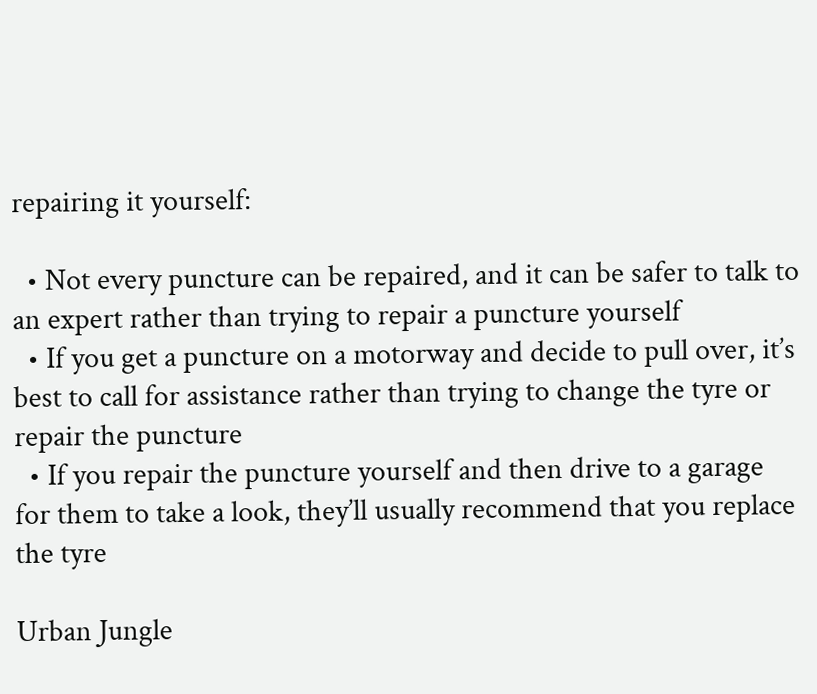repairing it yourself:

  • Not every puncture can be repaired, and it can be safer to talk to an expert rather than trying to repair a puncture yourself
  • If you get a puncture on a motorway and decide to pull over, it’s best to call for assistance rather than trying to change the tyre or repair the puncture
  • If you repair the puncture yourself and then drive to a garage for them to take a look, they’ll usually recommend that you replace the tyre

Urban Jungle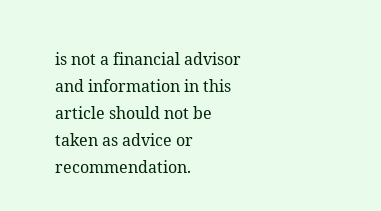is not a financial advisor and information in this article should not be taken as advice or recommendation.